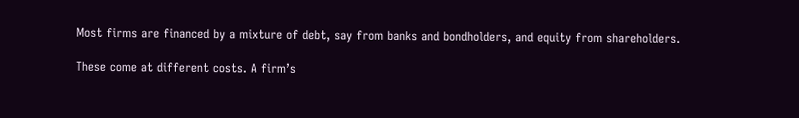Most firms are financed by a mixture of debt, say from banks and bondholders, and equity from shareholders.

These come at different costs. A firm’s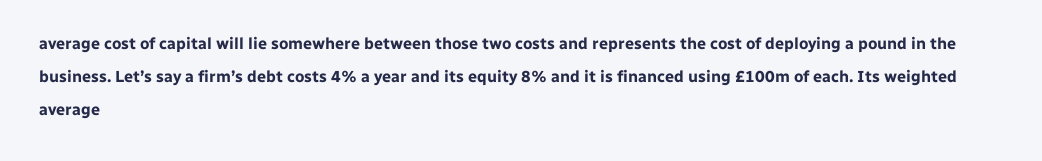average cost of capital will lie somewhere between those two costs and represents the cost of deploying a pound in the business. Let’s say a firm’s debt costs 4% a year and its equity 8% and it is financed using £100m of each. Its weighted average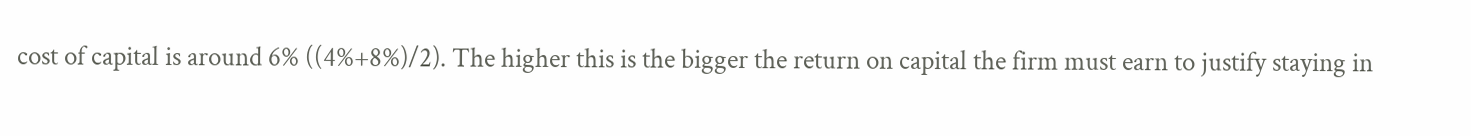cost of capital is around 6% ((4%+8%)/2). The higher this is the bigger the return on capital the firm must earn to justify staying in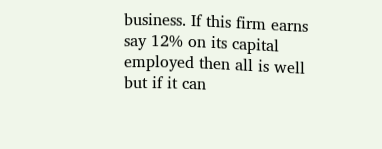business. If this firm earns say 12% on its capital employed then all is well but if it can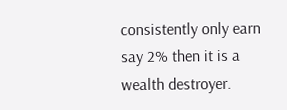consistently only earn say 2% then it is a wealth destroyer.